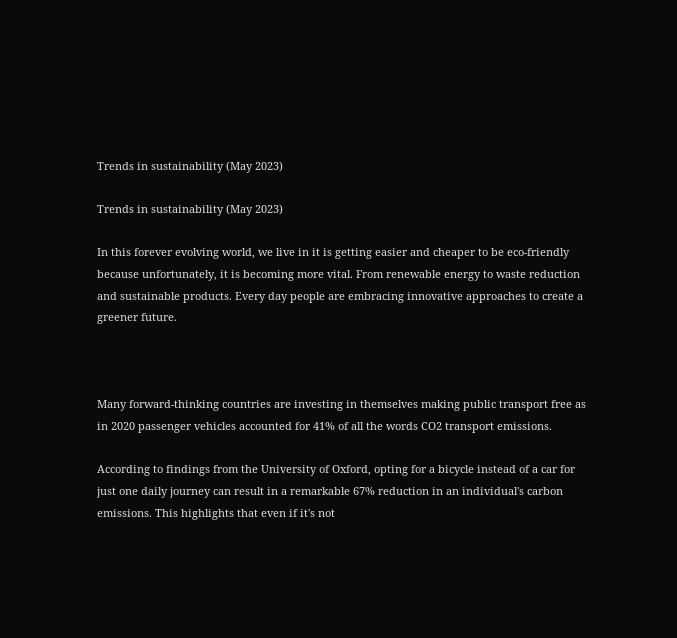Trends in sustainability (May 2023)

Trends in sustainability (May 2023)

In this forever evolving world, we live in it is getting easier and cheaper to be eco-friendly because unfortunately, it is becoming more vital. From renewable energy to waste reduction and sustainable products. Every day people are embracing innovative approaches to create a greener future.



Many forward-thinking countries are investing in themselves making public transport free as in 2020 passenger vehicles accounted for 41% of all the words CO2 transport emissions.

According to findings from the University of Oxford, opting for a bicycle instead of a car for just one daily journey can result in a remarkable 67% reduction in an individual's carbon emissions. This highlights that even if it's not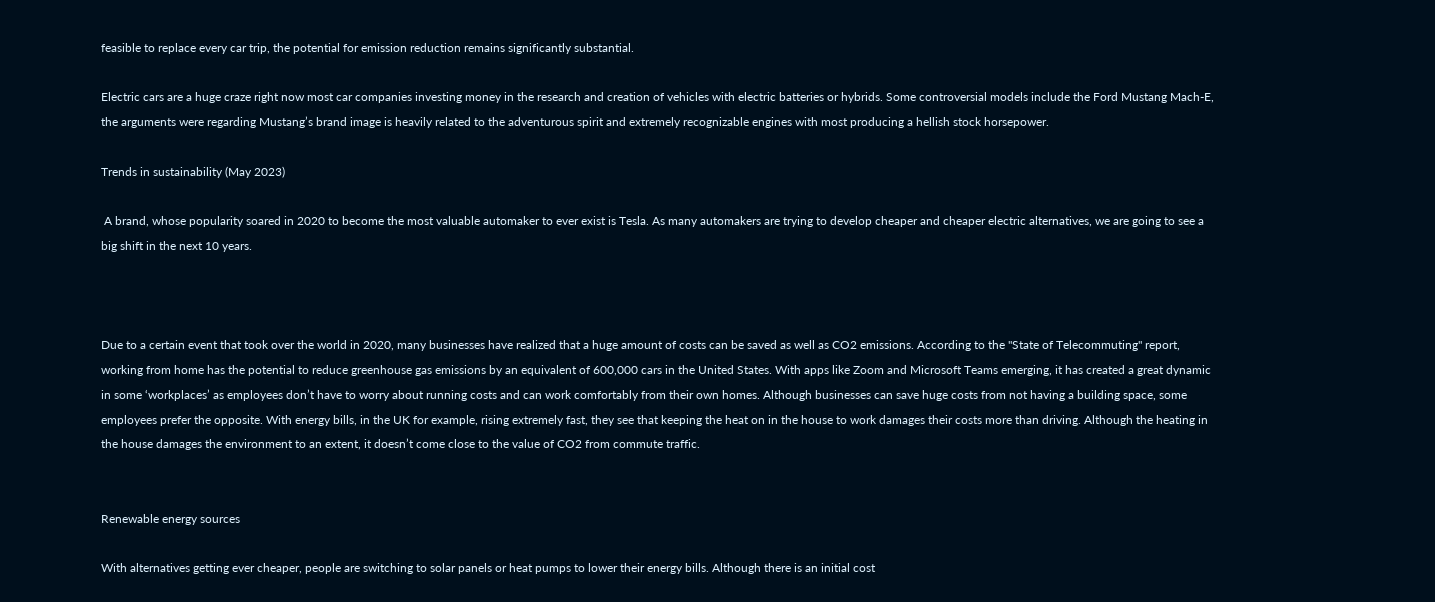feasible to replace every car trip, the potential for emission reduction remains significantly substantial.

Electric cars are a huge craze right now most car companies investing money in the research and creation of vehicles with electric batteries or hybrids. Some controversial models include the Ford Mustang Mach-E, the arguments were regarding Mustang’s brand image is heavily related to the adventurous spirit and extremely recognizable engines with most producing a hellish stock horsepower.

Trends in sustainability (May 2023)

 A brand, whose popularity soared in 2020 to become the most valuable automaker to ever exist is Tesla. As many automakers are trying to develop cheaper and cheaper electric alternatives, we are going to see a big shift in the next 10 years.



Due to a certain event that took over the world in 2020, many businesses have realized that a huge amount of costs can be saved as well as CO2 emissions. According to the "State of Telecommuting" report, working from home has the potential to reduce greenhouse gas emissions by an equivalent of 600,000 cars in the United States. With apps like Zoom and Microsoft Teams emerging, it has created a great dynamic in some ‘workplaces’ as employees don’t have to worry about running costs and can work comfortably from their own homes. Although businesses can save huge costs from not having a building space, some employees prefer the opposite. With energy bills, in the UK for example, rising extremely fast, they see that keeping the heat on in the house to work damages their costs more than driving. Although the heating in the house damages the environment to an extent, it doesn’t come close to the value of CO2 from commute traffic.


Renewable energy sources

With alternatives getting ever cheaper, people are switching to solar panels or heat pumps to lower their energy bills. Although there is an initial cost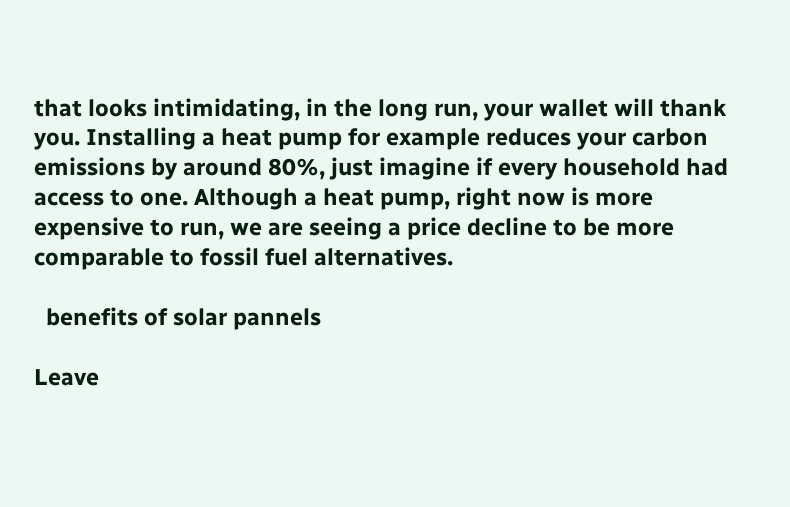that looks intimidating, in the long run, your wallet will thank you. Installing a heat pump for example reduces your carbon emissions by around 80%, just imagine if every household had access to one. Although a heat pump, right now is more expensive to run, we are seeing a price decline to be more comparable to fossil fuel alternatives.

  benefits of solar pannels

Leave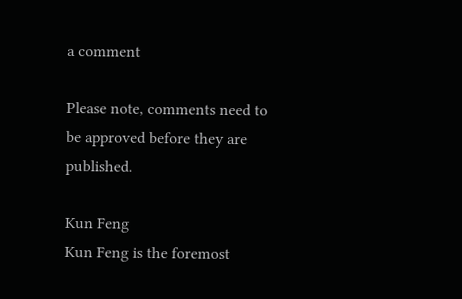a comment

Please note, comments need to be approved before they are published.

Kun Feng
Kun Feng is the foremost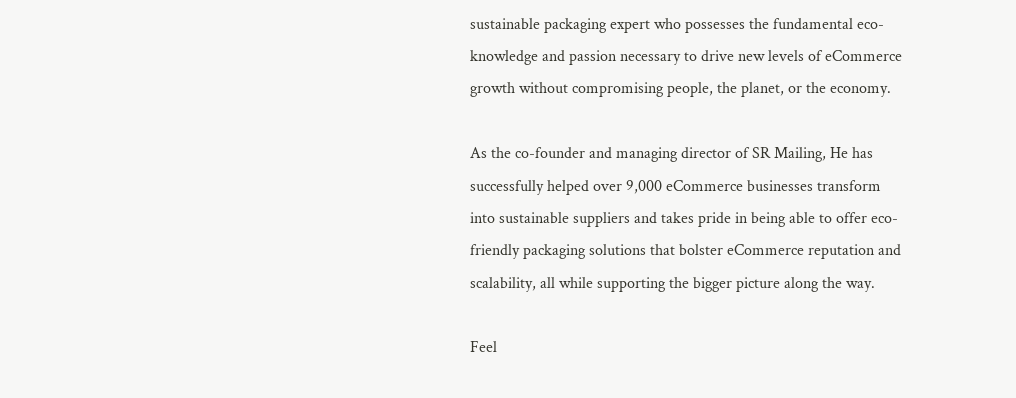sustainable packaging expert who possesses the fundamental eco-knowledge and passion necessary to drive new levels of eCommerce growth without compromising people, the planet, or the economy.

As the co-founder and managing director of SR Mailing, He has successfully helped over 9,000 eCommerce businesses transform into sustainable suppliers and takes pride in being able to offer eco-friendly packaging solutions that bolster eCommerce reputation and scalability, all while supporting the bigger picture along the way.

Feel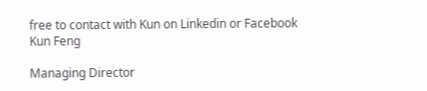free to contact with Kun on Linkedin or Facebook
Kun Feng

Managing Director